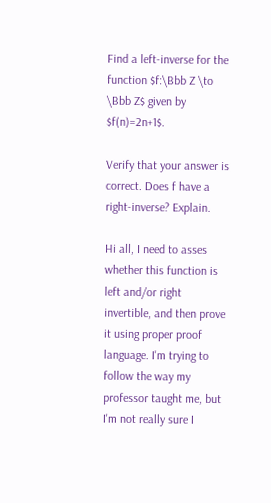Find a left-inverse for the function $f:\Bbb Z \to \Bbb Z$ given by $f(n)=2n+1$.

Verify that your answer is correct. Does f have a right-inverse? Explain.

Hi all, I need to asses whether this function is left and/or right invertible, and then prove it using proper proof language. I'm trying to follow the way my professor taught me, but I'm not really sure I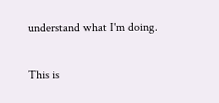understand what I'm doing.

This is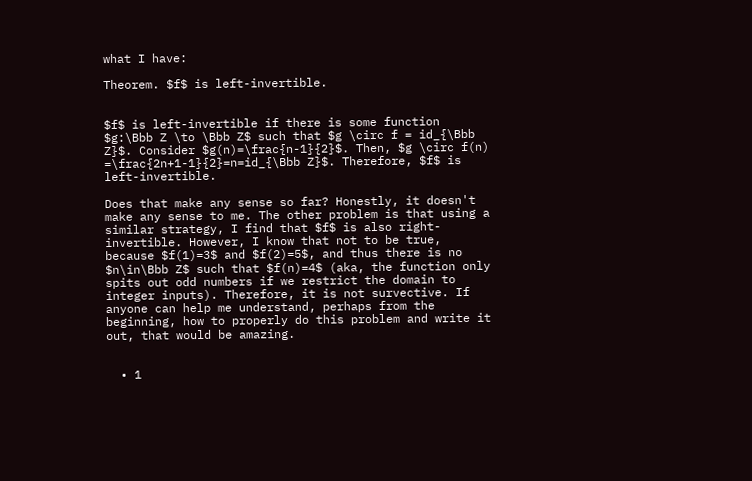what I have:

Theorem. $f$ is left-invertible.


$f$ is left-invertible if there is some function $g:\Bbb Z \to \Bbb Z$ such that $g \circ f = id_{\Bbb Z}$. Consider $g(n)=\frac{n-1}{2}$. Then, $g \circ f(n) =\frac{2n+1-1}{2}=n=id_{\Bbb Z}$. Therefore, $f$ is left-invertible.

Does that make any sense so far? Honestly, it doesn't make any sense to me. The other problem is that using a similar strategy, I find that $f$ is also right-invertible. However, I know that not to be true, because $f(1)=3$ and $f(2)=5$, and thus there is no $n\in\Bbb Z$ such that $f(n)=4$ (aka, the function only spits out odd numbers if we restrict the domain to integer inputs). Therefore, it is not survective. If anyone can help me understand, perhaps from the beginning, how to properly do this problem and write it out, that would be amazing.


  • 1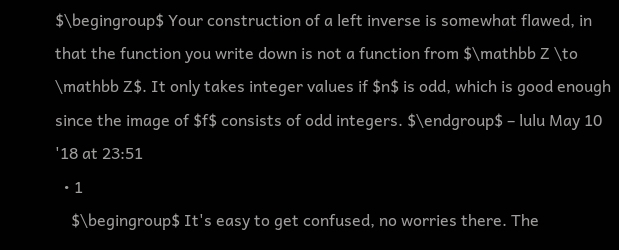$\begingroup$ Your construction of a left inverse is somewhat flawed, in that the function you write down is not a function from $\mathbb Z \to \mathbb Z$. It only takes integer values if $n$ is odd, which is good enough since the image of $f$ consists of odd integers. $\endgroup$ – lulu May 10 '18 at 23:51
  • 1
    $\begingroup$ It's easy to get confused, no worries there. The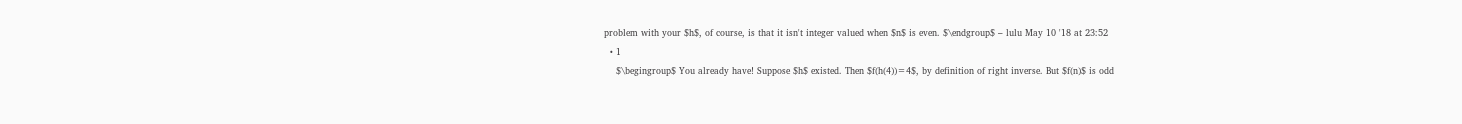problem with your $h$, of course, is that it isn't integer valued when $n$ is even. $\endgroup$ – lulu May 10 '18 at 23:52
  • 1
    $\begingroup$ You already have! Suppose $h$ existed. Then $f(h(4))=4$, by definition of right inverse. But $f(n)$ is odd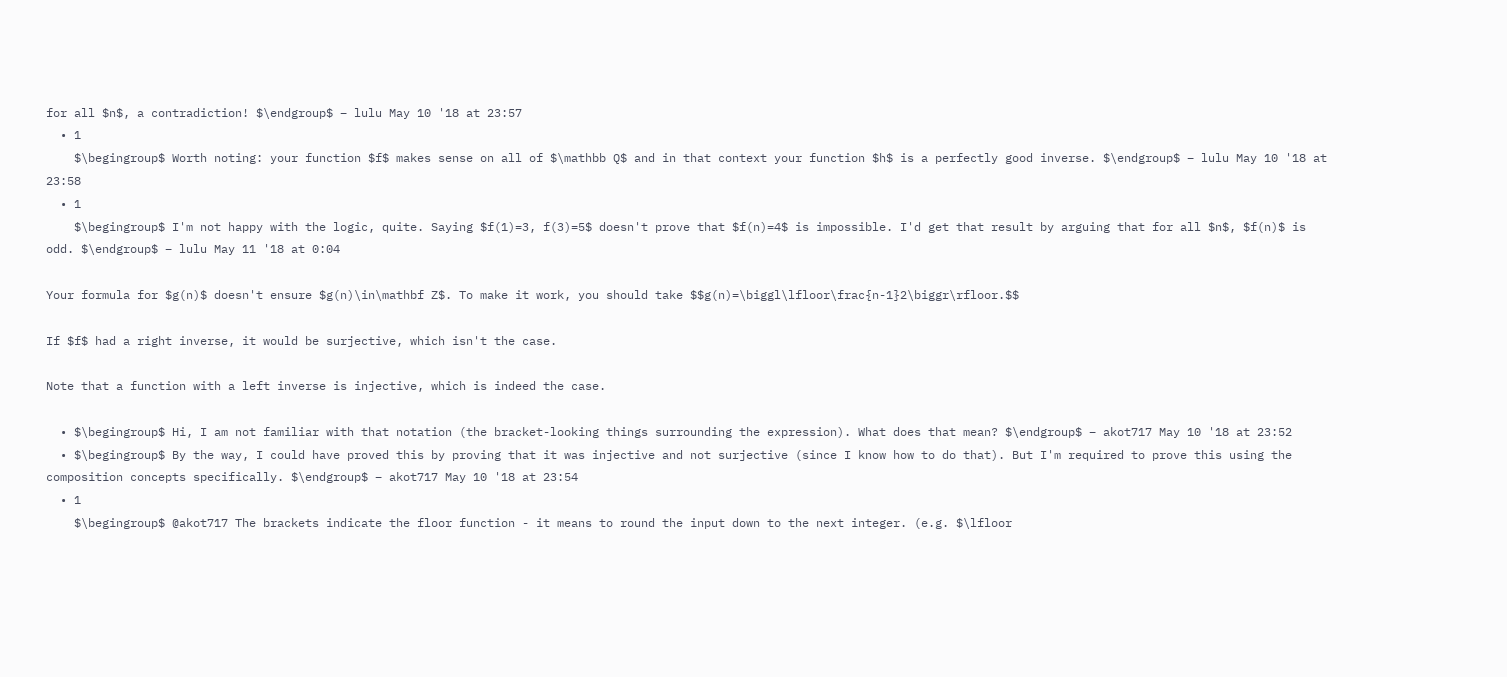for all $n$, a contradiction! $\endgroup$ – lulu May 10 '18 at 23:57
  • 1
    $\begingroup$ Worth noting: your function $f$ makes sense on all of $\mathbb Q$ and in that context your function $h$ is a perfectly good inverse. $\endgroup$ – lulu May 10 '18 at 23:58
  • 1
    $\begingroup$ I'm not happy with the logic, quite. Saying $f(1)=3, f(3)=5$ doesn't prove that $f(n)=4$ is impossible. I'd get that result by arguing that for all $n$, $f(n)$ is odd. $\endgroup$ – lulu May 11 '18 at 0:04

Your formula for $g(n)$ doesn't ensure $g(n)\in\mathbf Z$. To make it work, you should take $$g(n)=\biggl\lfloor\frac{n-1}2\biggr\rfloor.$$

If $f$ had a right inverse, it would be surjective, which isn't the case.

Note that a function with a left inverse is injective, which is indeed the case.

  • $\begingroup$ Hi, I am not familiar with that notation (the bracket-looking things surrounding the expression). What does that mean? $\endgroup$ – akot717 May 10 '18 at 23:52
  • $\begingroup$ By the way, I could have proved this by proving that it was injective and not surjective (since I know how to do that). But I'm required to prove this using the composition concepts specifically. $\endgroup$ – akot717 May 10 '18 at 23:54
  • 1
    $\begingroup$ @akot717 The brackets indicate the floor function - it means to round the input down to the next integer. (e.g. $\lfloor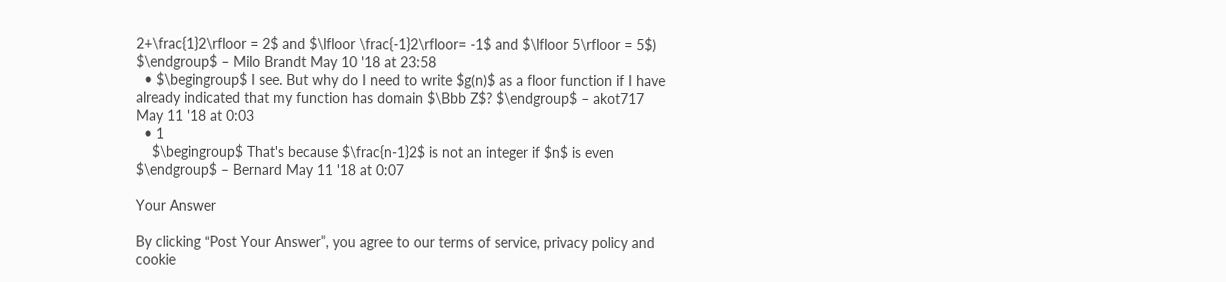2+\frac{1}2\rfloor = 2$ and $\lfloor \frac{-1}2\rfloor= -1$ and $\lfloor 5\rfloor = 5$) $\endgroup$ – Milo Brandt May 10 '18 at 23:58
  • $\begingroup$ I see. But why do I need to write $g(n)$ as a floor function if I have already indicated that my function has domain $\Bbb Z$? $\endgroup$ – akot717 May 11 '18 at 0:03
  • 1
    $\begingroup$ That's because $\frac{n-1}2$ is not an integer if $n$ is even $\endgroup$ – Bernard May 11 '18 at 0:07

Your Answer

By clicking “Post Your Answer”, you agree to our terms of service, privacy policy and cookie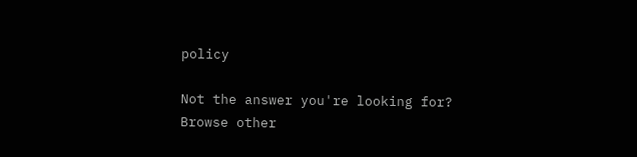policy

Not the answer you're looking for? Browse other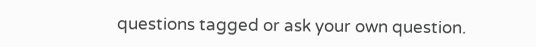questions tagged or ask your own question.